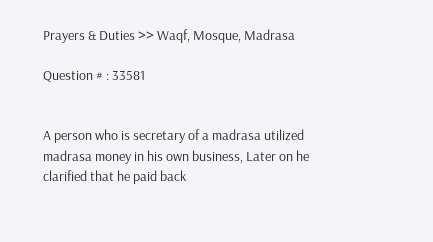Prayers & Duties >> Waqf, Mosque, Madrasa

Question # : 33581


A person who is secretary of a madrasa utilized madrasa money in his own business, Later on he clarified that he paid back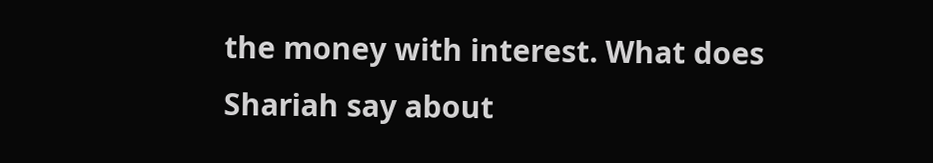the money with interest. What does Shariah say about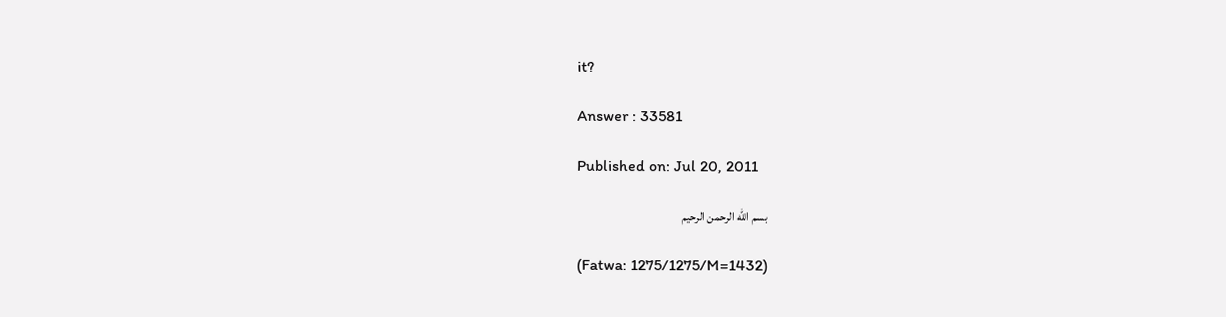it?

Answer : 33581

Published on: Jul 20, 2011

بسم الله الرحمن الرحيم

(Fatwa: 1275/1275/M=1432)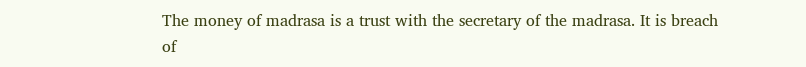The money of madrasa is a trust with the secretary of the madrasa. It is breach of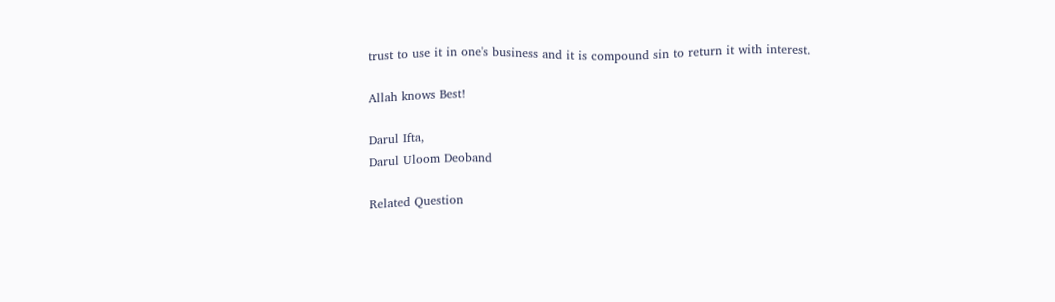trust to use it in one's business and it is compound sin to return it with interest.

Allah knows Best!

Darul Ifta,
Darul Uloom Deoband

Related Question